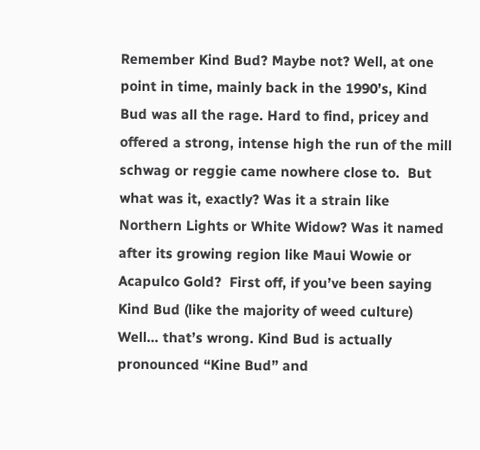Remember Kind Bud? Maybe not? Well, at one point in time, mainly back in the 1990’s, Kind Bud was all the rage. Hard to find, pricey and offered a strong, intense high the run of the mill schwag or reggie came nowhere close to.  But what was it, exactly? Was it a strain like Northern Lights or White Widow? Was it named after its growing region like Maui Wowie or Acapulco Gold?  First off, if you’ve been saying Kind Bud (like the majority of weed culture) Well… that’s wrong. Kind Bud is actually pronounced “Kine Bud” and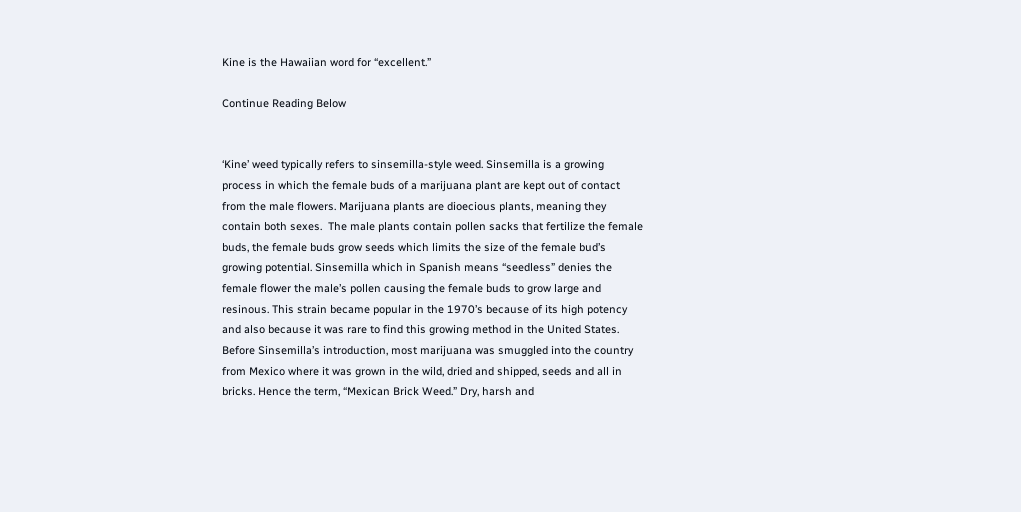Kine is the Hawaiian word for “excellent.”

Continue Reading Below


‘Kine’ weed typically refers to sinsemilla-style weed. Sinsemilla is a growing process in which the female buds of a marijuana plant are kept out of contact from the male flowers. Marijuana plants are dioecious plants, meaning they contain both sexes.  The male plants contain pollen sacks that fertilize the female buds, the female buds grow seeds which limits the size of the female bud’s growing potential. Sinsemilla which in Spanish means “seedless” denies the female flower the male’s pollen causing the female buds to grow large and resinous. This strain became popular in the 1970’s because of its high potency and also because it was rare to find this growing method in the United States.  Before Sinsemilla’s introduction, most marijuana was smuggled into the country from Mexico where it was grown in the wild, dried and shipped, seeds and all in bricks. Hence the term, “Mexican Brick Weed.” Dry, harsh and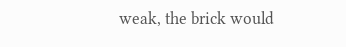weak, the brick would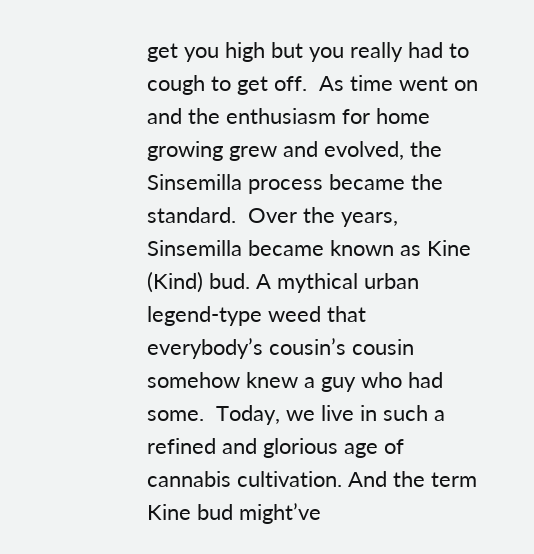get you high but you really had to cough to get off.  As time went on and the enthusiasm for home growing grew and evolved, the Sinsemilla process became the standard.  Over the years, Sinsemilla became known as Kine (Kind) bud. A mythical urban legend-type weed that everybody’s cousin’s cousin somehow knew a guy who had some.  Today, we live in such a refined and glorious age of cannabis cultivation. And the term Kine bud might’ve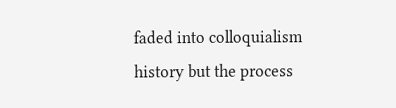faded into colloquialism history but the process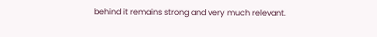behind it remains strong and very much relevant.